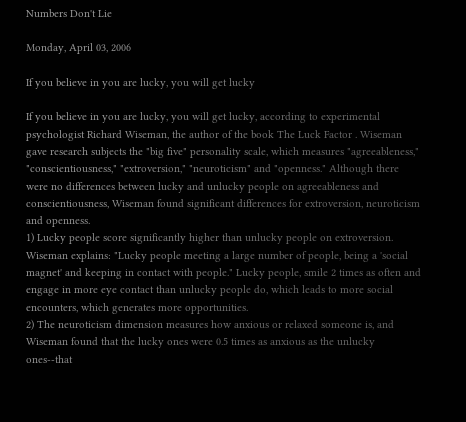Numbers Don't Lie

Monday, April 03, 2006

If you believe in you are lucky, you will get lucky

If you believe in you are lucky, you will get lucky, according to experimental psychologist Richard Wiseman, the author of the book The Luck Factor . Wiseman gave research subjects the "big five" personality scale, which measures "agreeableness," "conscientiousness," "extroversion," "neuroticism" and "openness." Although there were no differences between lucky and unlucky people on agreeableness and conscientiousness, Wiseman found significant differences for extroversion, neuroticism and openness.
1) Lucky people score significantly higher than unlucky people on extroversion. Wiseman explains: "Lucky people meeting a large number of people, being a 'social magnet' and keeping in contact with people." Lucky people, smile 2 times as often and engage in more eye contact than unlucky people do, which leads to more social encounters, which generates more opportunities.
2) The neuroticism dimension measures how anxious or relaxed someone is, and Wiseman found that the lucky ones were 0.5 times as anxious as the unlucky ones--that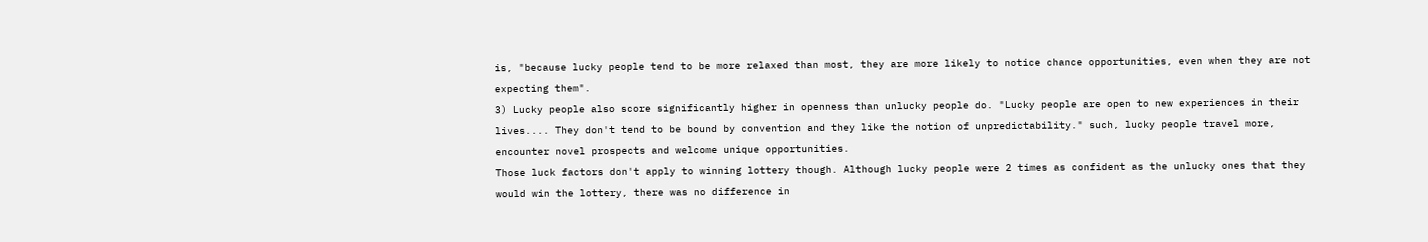is, "because lucky people tend to be more relaxed than most, they are more likely to notice chance opportunities, even when they are not expecting them".
3) Lucky people also score significantly higher in openness than unlucky people do. "Lucky people are open to new experiences in their lives.... They don't tend to be bound by convention and they like the notion of unpredictability." such, lucky people travel more, encounter novel prospects and welcome unique opportunities.
Those luck factors don't apply to winning lottery though. Although lucky people were 2 times as confident as the unlucky ones that they would win the lottery, there was no difference in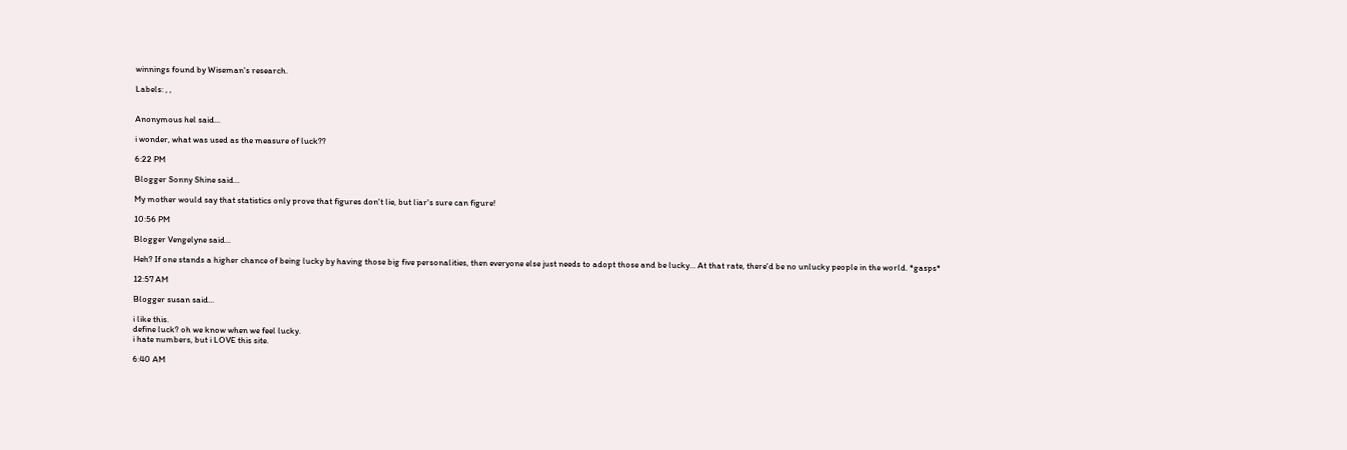winnings found by Wiseman's research.

Labels: , ,


Anonymous hel said...

i wonder, what was used as the measure of luck??

6:22 PM

Blogger Sonny Shine said...

My mother would say that statistics only prove that figures don't lie, but liar's sure can figure!

10:56 PM

Blogger Vengelyne said...

Heh? If one stands a higher chance of being lucky by having those big five personalities, then everyone else just needs to adopt those and be lucky... At that rate, there'd be no unlucky people in the world. *gasps*

12:57 AM

Blogger susan said...

i like this.
define luck? oh we know when we feel lucky.
i hate numbers, but i LOVE this site.

6:40 AM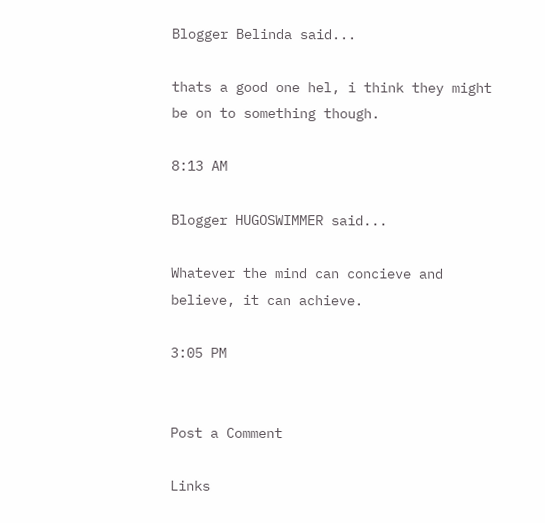Blogger Belinda said...

thats a good one hel, i think they might be on to something though.

8:13 AM

Blogger HUGOSWIMMER said...

Whatever the mind can concieve and believe, it can achieve.

3:05 PM


Post a Comment

Links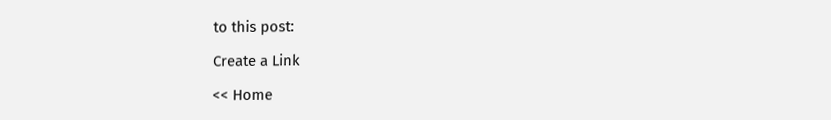to this post:

Create a Link

<< Home